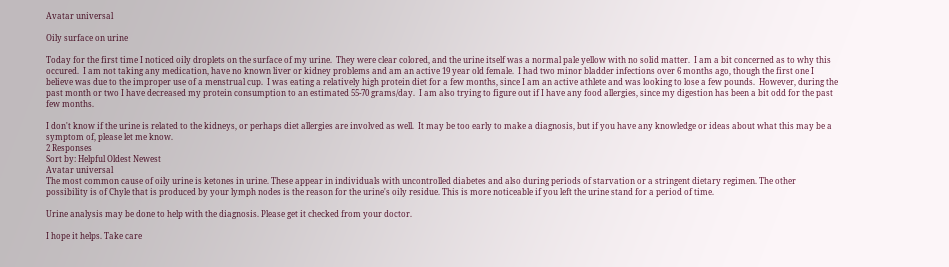Avatar universal

Oily surface on urine

Today for the first time I noticed oily droplets on the surface of my urine.  They were clear colored, and the urine itself was a normal pale yellow with no solid matter.  I am a bit concerned as to why this occured.  I am not taking any medication, have no known liver or kidney problems and am an active 19 year old female.  I had two minor bladder infections over 6 months ago, though the first one I believe was due to the improper use of a menstrual cup.  I was eating a relatively high protein diet for a few months, since I am an active athlete and was looking to lose a few pounds.  However, during the past month or two I have decreased my protein consumption to an estimated 55-70 grams/day.  I am also trying to figure out if I have any food allergies, since my digestion has been a bit odd for the past few months.

I don't know if the urine is related to the kidneys, or perhaps diet allergies are involved as well.  It may be too early to make a diagnosis, but if you have any knowledge or ideas about what this may be a symptom of, please let me know.
2 Responses
Sort by: Helpful Oldest Newest
Avatar universal
The most common cause of oily urine is ketones in urine. These appear in individuals with uncontrolled diabetes and also during periods of starvation or a stringent dietary regimen. The other possibility is of Chyle that is produced by your lymph nodes is the reason for the urine's oily residue. This is more noticeable if you left the urine stand for a period of time.

Urine analysis may be done to help with the diagnosis. Please get it checked from your doctor.

I hope it helps. Take care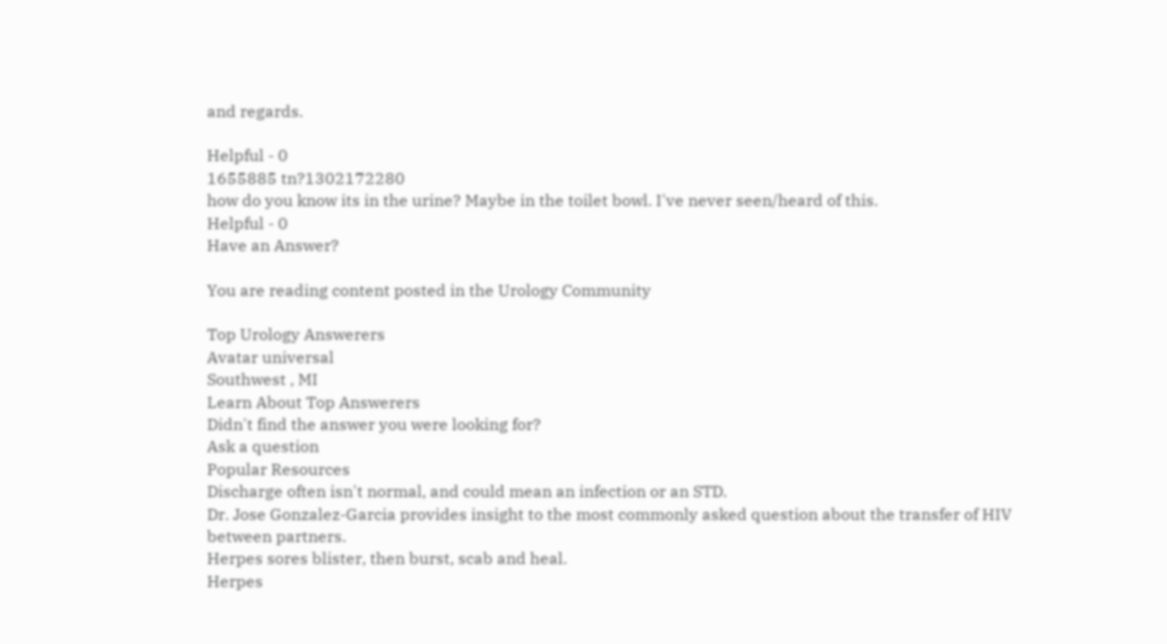and regards.

Helpful - 0
1655885 tn?1302172280
how do you know its in the urine? Maybe in the toilet bowl. I've never seen/heard of this.
Helpful - 0
Have an Answer?

You are reading content posted in the Urology Community

Top Urology Answerers
Avatar universal
Southwest , MI
Learn About Top Answerers
Didn't find the answer you were looking for?
Ask a question
Popular Resources
Discharge often isn't normal, and could mean an infection or an STD.
Dr. Jose Gonzalez-Garcia provides insight to the most commonly asked question about the transfer of HIV between partners.
Herpes sores blister, then burst, scab and heal.
Herpes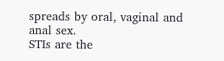spreads by oral, vaginal and anal sex.
STIs are the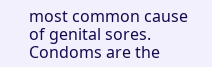most common cause of genital sores.
Condoms are the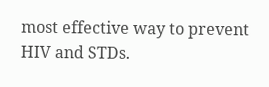most effective way to prevent HIV and STDs.